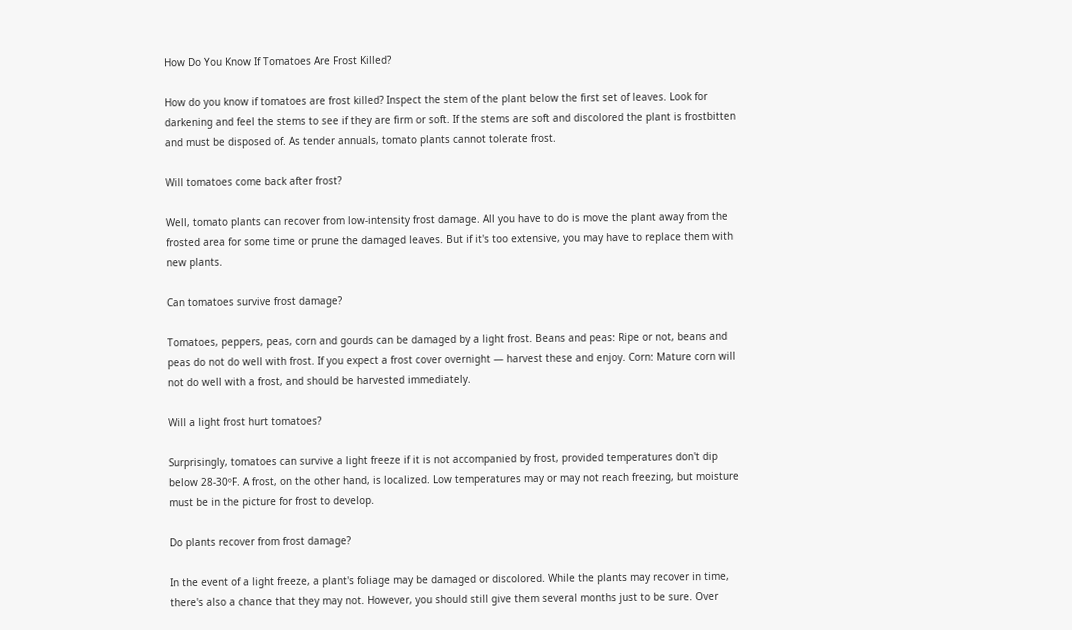How Do You Know If Tomatoes Are Frost Killed?

How do you know if tomatoes are frost killed? Inspect the stem of the plant below the first set of leaves. Look for darkening and feel the stems to see if they are firm or soft. If the stems are soft and discolored the plant is frostbitten and must be disposed of. As tender annuals, tomato plants cannot tolerate frost.

Will tomatoes come back after frost?

Well, tomato plants can recover from low-intensity frost damage. All you have to do is move the plant away from the frosted area for some time or prune the damaged leaves. But if it's too extensive, you may have to replace them with new plants.

Can tomatoes survive frost damage?

Tomatoes, peppers, peas, corn and gourds can be damaged by a light frost. Beans and peas: Ripe or not, beans and peas do not do well with frost. If you expect a frost cover overnight — harvest these and enjoy. Corn: Mature corn will not do well with a frost, and should be harvested immediately.

Will a light frost hurt tomatoes?

Surprisingly, tomatoes can survive a light freeze if it is not accompanied by frost, provided temperatures don't dip below 28-30ºF. A frost, on the other hand, is localized. Low temperatures may or may not reach freezing, but moisture must be in the picture for frost to develop.

Do plants recover from frost damage?

In the event of a light freeze, a plant's foliage may be damaged or discolored. While the plants may recover in time, there's also a chance that they may not. However, you should still give them several months just to be sure. Over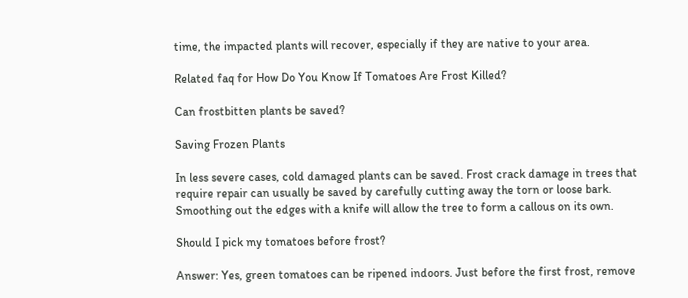time, the impacted plants will recover, especially if they are native to your area.

Related faq for How Do You Know If Tomatoes Are Frost Killed?

Can frostbitten plants be saved?

Saving Frozen Plants

In less severe cases, cold damaged plants can be saved. Frost crack damage in trees that require repair can usually be saved by carefully cutting away the torn or loose bark. Smoothing out the edges with a knife will allow the tree to form a callous on its own.

Should I pick my tomatoes before frost?

Answer: Yes, green tomatoes can be ripened indoors. Just before the first frost, remove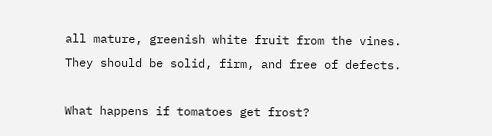all mature, greenish white fruit from the vines. They should be solid, firm, and free of defects.

What happens if tomatoes get frost?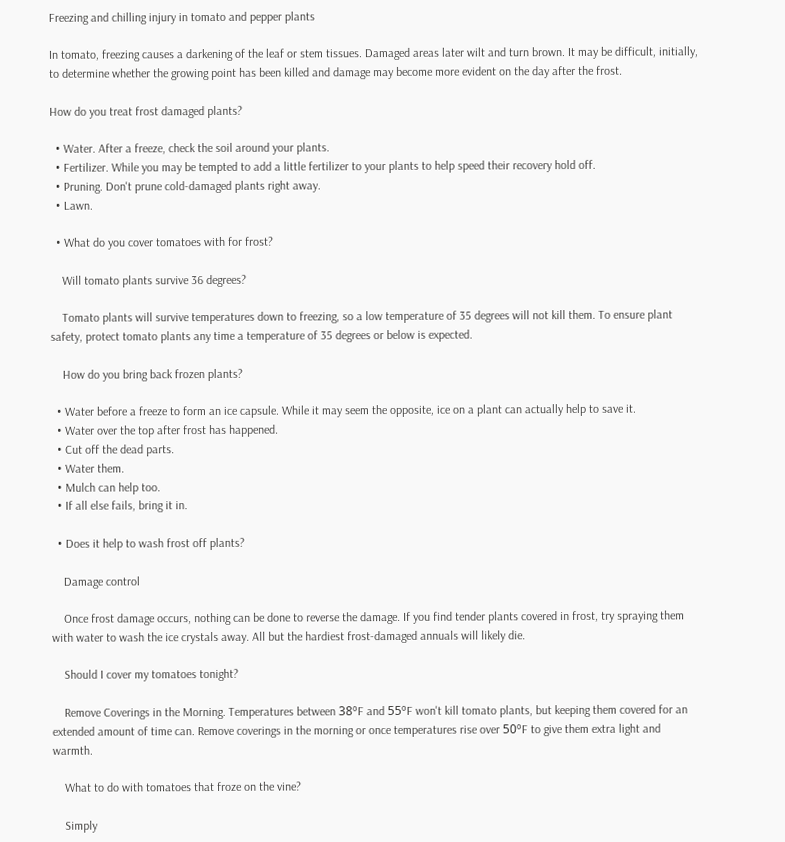Freezing and chilling injury in tomato and pepper plants

In tomato, freezing causes a darkening of the leaf or stem tissues. Damaged areas later wilt and turn brown. It may be difficult, initially, to determine whether the growing point has been killed and damage may become more evident on the day after the frost.

How do you treat frost damaged plants?

  • Water. After a freeze, check the soil around your plants.
  • Fertilizer. While you may be tempted to add a little fertilizer to your plants to help speed their recovery hold off.
  • Pruning. Don't prune cold-damaged plants right away.
  • Lawn.

  • What do you cover tomatoes with for frost?

    Will tomato plants survive 36 degrees?

    Tomato plants will survive temperatures down to freezing, so a low temperature of 35 degrees will not kill them. To ensure plant safety, protect tomato plants any time a temperature of 35 degrees or below is expected.

    How do you bring back frozen plants?

  • Water before a freeze to form an ice capsule. While it may seem the opposite, ice on a plant can actually help to save it.
  • Water over the top after frost has happened.
  • Cut off the dead parts.
  • Water them.
  • Mulch can help too.
  • If all else fails, bring it in.

  • Does it help to wash frost off plants?

    Damage control

    Once frost damage occurs, nothing can be done to reverse the damage. If you find tender plants covered in frost, try spraying them with water to wash the ice crystals away. All but the hardiest frost-damaged annuals will likely die.

    Should I cover my tomatoes tonight?

    Remove Coverings in the Morning. Temperatures between 38ºF and 55ºF won't kill tomato plants, but keeping them covered for an extended amount of time can. Remove coverings in the morning or once temperatures rise over 50ºF to give them extra light and warmth.

    What to do with tomatoes that froze on the vine?

    Simply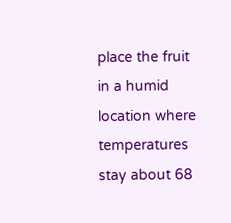place the fruit in a humid location where temperatures stay about 68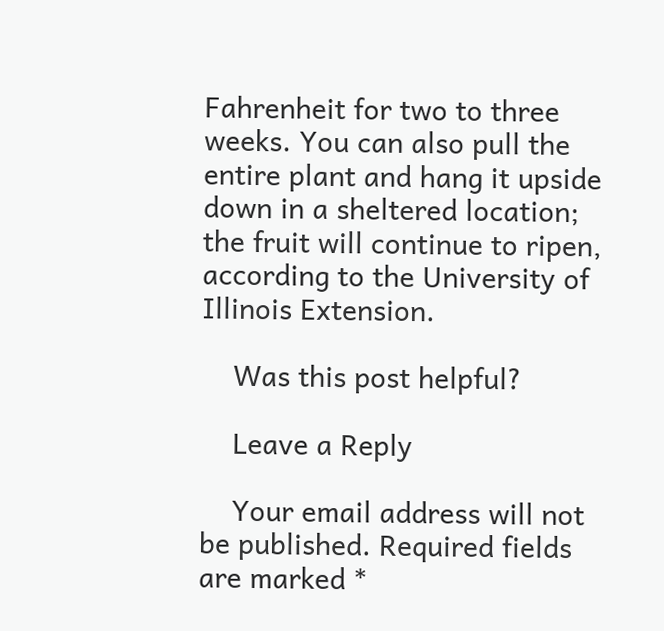Fahrenheit for two to three weeks. You can also pull the entire plant and hang it upside down in a sheltered location; the fruit will continue to ripen, according to the University of Illinois Extension.

    Was this post helpful?

    Leave a Reply

    Your email address will not be published. Required fields are marked *